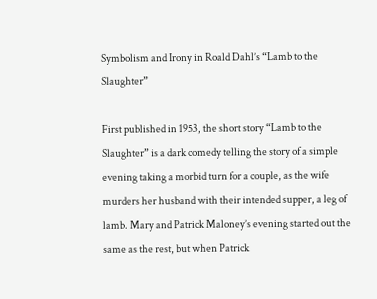Symbolism and Irony in Roald Dahl’s “Lamb to the Slaughter”

First published in 1953, the short story “Lamb to the Slaughter” is a dark comedy telling the story of a simple evening taking a morbid turn for a couple, as the wife murders her husband with their intended supper, a leg of lamb. Mary and Patrick Maloney’s evening started out the same as the rest, but when Patrick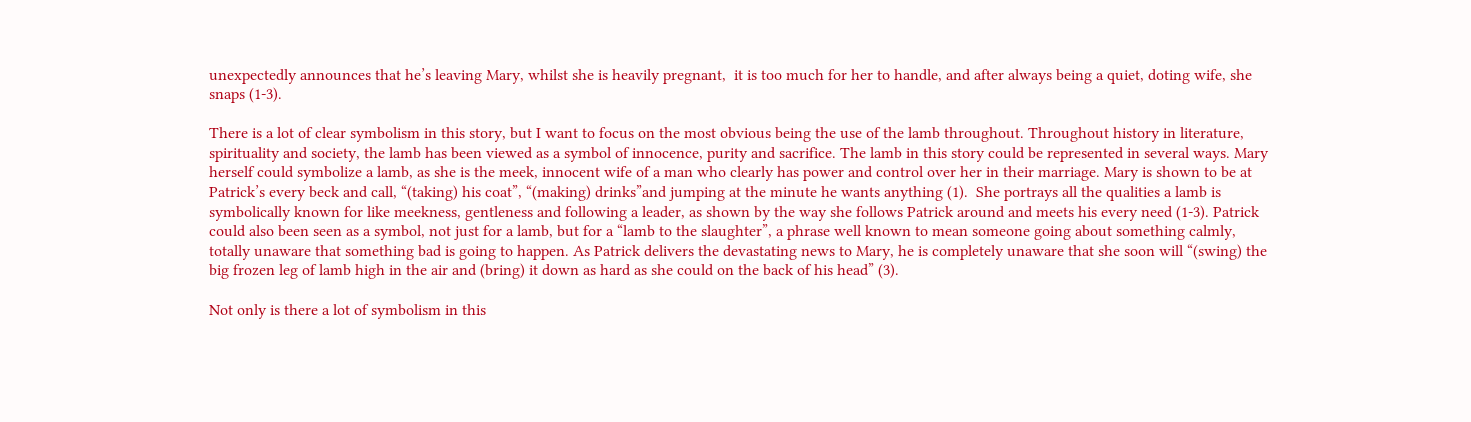unexpectedly announces that he’s leaving Mary, whilst she is heavily pregnant,  it is too much for her to handle, and after always being a quiet, doting wife, she snaps (1-3).

There is a lot of clear symbolism in this story, but I want to focus on the most obvious being the use of the lamb throughout. Throughout history in literature, spirituality and society, the lamb has been viewed as a symbol of innocence, purity and sacrifice. The lamb in this story could be represented in several ways. Mary herself could symbolize a lamb, as she is the meek, innocent wife of a man who clearly has power and control over her in their marriage. Mary is shown to be at Patrick’s every beck and call, “(taking) his coat”, “(making) drinks”and jumping at the minute he wants anything (1).  She portrays all the qualities a lamb is symbolically known for like meekness, gentleness and following a leader, as shown by the way she follows Patrick around and meets his every need (1-3). Patrick could also been seen as a symbol, not just for a lamb, but for a “lamb to the slaughter”, a phrase well known to mean someone going about something calmly, totally unaware that something bad is going to happen. As Patrick delivers the devastating news to Mary, he is completely unaware that she soon will “(swing) the big frozen leg of lamb high in the air and (bring) it down as hard as she could on the back of his head” (3).

Not only is there a lot of symbolism in this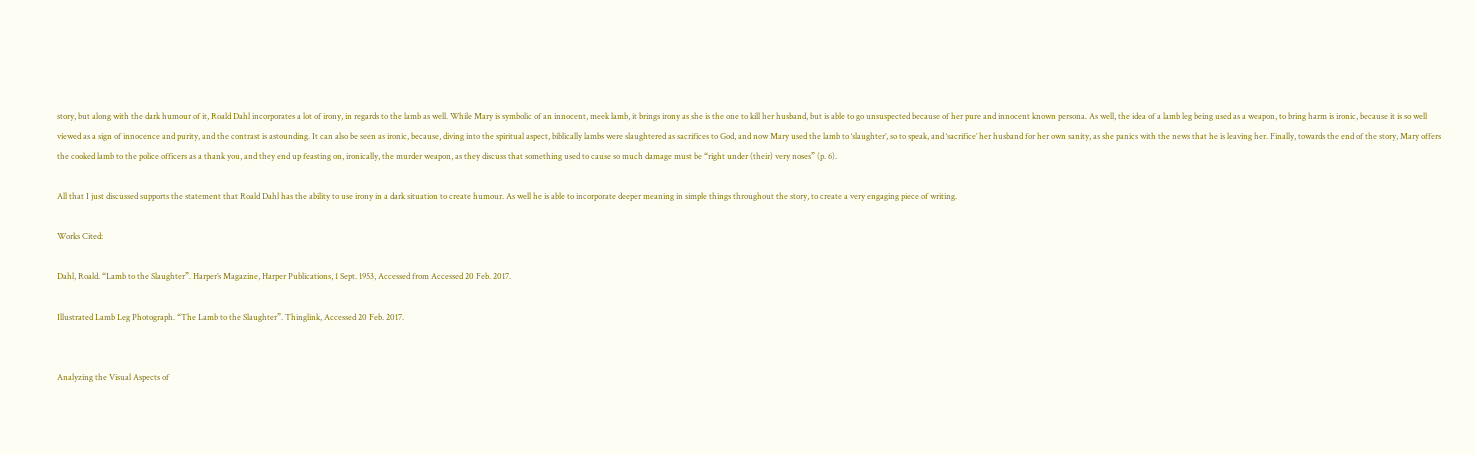story, but along with the dark humour of it, Roald Dahl incorporates a lot of irony, in regards to the lamb as well. While Mary is symbolic of an innocent, meek lamb, it brings irony as she is the one to kill her husband, but is able to go unsuspected because of her pure and innocent known persona. As well, the idea of a lamb leg being used as a weapon, to bring harm is ironic, because it is so well viewed as a sign of innocence and purity, and the contrast is astounding. It can also be seen as ironic, because, diving into the spiritual aspect, biblically lambs were slaughtered as sacrifices to God, and now Mary used the lamb to ‘slaughter’, so to speak, and ‘sacrifice’ her husband for her own sanity, as she panics with the news that he is leaving her. Finally, towards the end of the story, Mary offers the cooked lamb to the police officers as a thank you, and they end up feasting on, ironically, the murder weapon, as they discuss that something used to cause so much damage must be “right under (their) very noses” (p. 6).

All that I just discussed supports the statement that Roald Dahl has the ability to use irony in a dark situation to create humour. As well he is able to incorporate deeper meaning in simple things throughout the story, to create a very engaging piece of writing.

Works Cited:

Dahl, Roald. “Lamb to the Slaughter”. Harper’s Magazine, Harper Publications, 1 Sept. 1953, Accessed from Accessed 20 Feb. 2017.

Illustrated Lamb Leg Photograph. “The Lamb to the Slaughter”. Thinglink, Accessed 20 Feb. 2017.


Analyzing the Visual Aspects of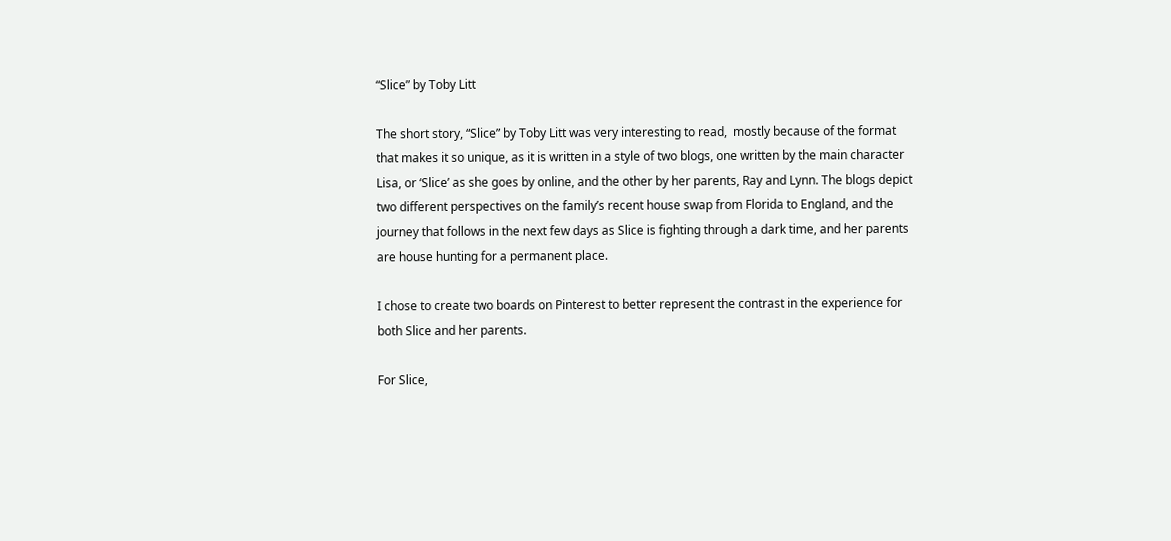“Slice” by Toby Litt

The short story, “Slice” by Toby Litt was very interesting to read,  mostly because of the format that makes it so unique, as it is written in a style of two blogs, one written by the main character Lisa, or ‘Slice’ as she goes by online, and the other by her parents, Ray and Lynn. The blogs depict two different perspectives on the family’s recent house swap from Florida to England, and the journey that follows in the next few days as Slice is fighting through a dark time, and her parents are house hunting for a permanent place.

I chose to create two boards on Pinterest to better represent the contrast in the experience for both Slice and her parents.

For Slice,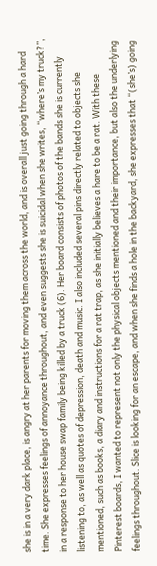she is in a very dark place, is angry at her parents for moving them across the world, and is overall just going through a hard time. She expresses feelings of annoyance throughout, and even suggests she is suicidal when she writes, “where’s my truck?”, in a response to her house swap family being killed by a truck (6). Her board consists of photos of the bands she is currently listening to, as well as quotes of depression, death and music. I also included several pins directly related to objects she mentioned, such as books, a diary and instructions for a rat trap, as she initially believes a hare to be a rat. With these Pinterest boards, I wanted to represent not only the physical objects mentioned and their importance, but also the underlying feelings throughout. Slice is looking for an escape, and when she finds a hole in the backyard, she expresses that “(she’s) going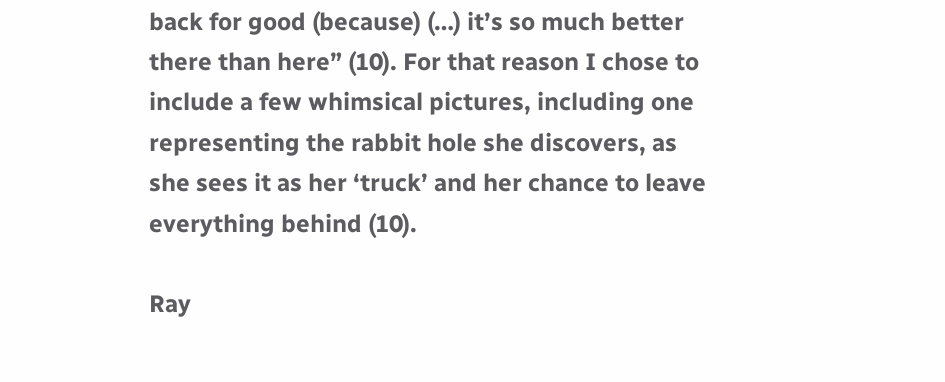back for good (because) (…) it’s so much better there than here” (10). For that reason I chose to include a few whimsical pictures, including one representing the rabbit hole she discovers, as she sees it as her ‘truck’ and her chance to leave everything behind (10).

Ray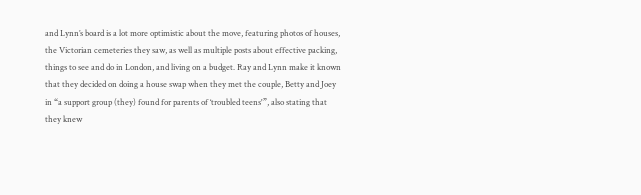and Lynn’s board is a lot more optimistic about the move, featuring photos of houses, the Victorian cemeteries they saw, as well as multiple posts about effective packing, things to see and do in London, and living on a budget. Ray and Lynn make it known that they decided on doing a house swap when they met the couple, Betty and Joey in “a support group (they) found for parents of ‘troubled teens'”, also stating that they knew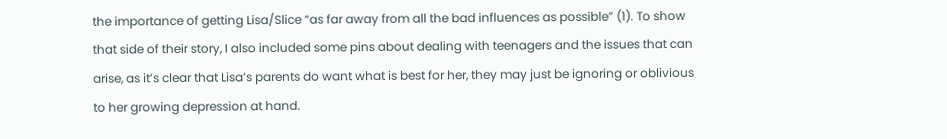the importance of getting Lisa/Slice “as far away from all the bad influences as possible” (1). To show that side of their story, I also included some pins about dealing with teenagers and the issues that can arise, as it’s clear that Lisa’s parents do want what is best for her, they may just be ignoring or oblivious to her growing depression at hand.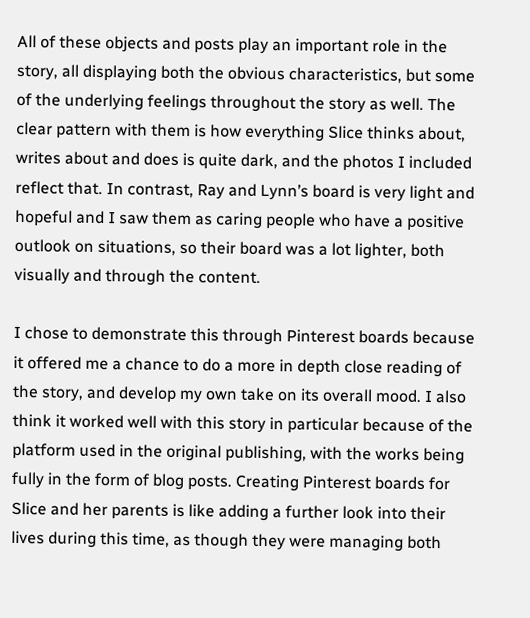All of these objects and posts play an important role in the story, all displaying both the obvious characteristics, but some of the underlying feelings throughout the story as well. The clear pattern with them is how everything Slice thinks about, writes about and does is quite dark, and the photos I included reflect that. In contrast, Ray and Lynn’s board is very light and hopeful and I saw them as caring people who have a positive outlook on situations, so their board was a lot lighter, both visually and through the content.

I chose to demonstrate this through Pinterest boards because it offered me a chance to do a more in depth close reading of the story, and develop my own take on its overall mood. I also think it worked well with this story in particular because of the platform used in the original publishing, with the works being fully in the form of blog posts. Creating Pinterest boards for Slice and her parents is like adding a further look into their lives during this time, as though they were managing both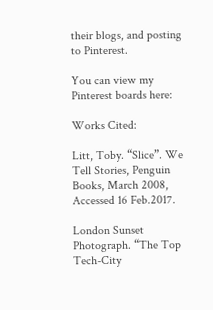their blogs, and posting to Pinterest.

You can view my Pinterest boards here:

Works Cited:

Litt, Toby. “Slice”. We Tell Stories, Penguin Books, March 2008, Accessed 16 Feb.2017.

London Sunset Photograph. “The Top Tech-City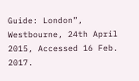Guide: London”, Westbourne, 24th April 2015, Accessed 16 Feb. 2017.